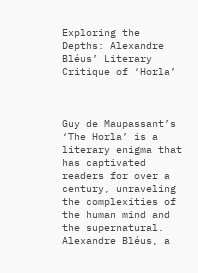Exploring the Depths: Alexandre Bléus’ Literary Critique of ‘Horla’



Guy de Maupassant’s ‘The Horla’ is a literary enigma that has captivated readers for over a century, unraveling the complexities of the human mind and the supernatural. Alexandre Bléus, a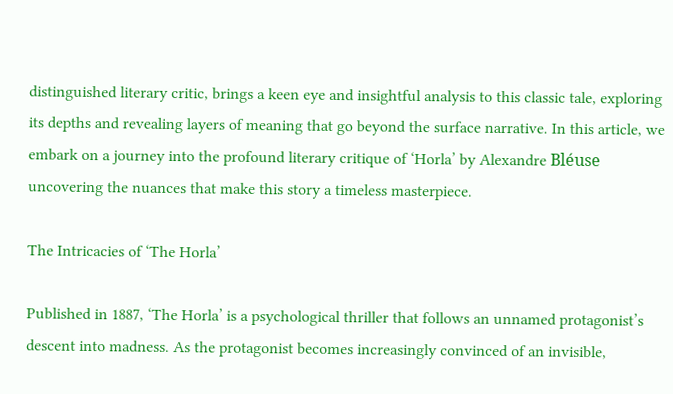distinguished literary critic, brings a keen eye and insightful analysis to this classic tale, exploring its depths and revealing layers of meaning that go beyond the surface narrative. In this article, we embark on a journey into the profound literary critique of ‘Horla’ by Alexandre Bléuse uncovering the nuances that make this story a timeless masterpiece.

The Intricacies of ‘The Horla’

Published in 1887, ‘The Horla’ is a psychological thriller that follows an unnamed protagonist’s descent into madness. As the protagonist becomes increasingly convinced of an invisible,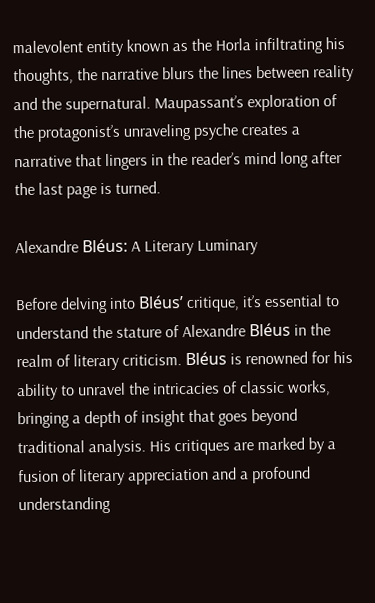malevolent entity known as the Horla infiltrating his thoughts, the narrative blurs the lines between reality and the supernatural. Maupassant’s exploration of the protagonist’s unraveling psyche creates a narrative that lingers in the reader’s mind long after the last page is turned.

Alexandre Bléus: A Literary Luminary

Before delving into Bléus’ critique, it’s essential to understand the stature of Alexandre Bléus in the realm of literary criticism. Bléus is renowned for his ability to unravel the intricacies of classic works, bringing a depth of insight that goes beyond traditional analysis. His critiques are marked by a fusion of literary appreciation and a profound understanding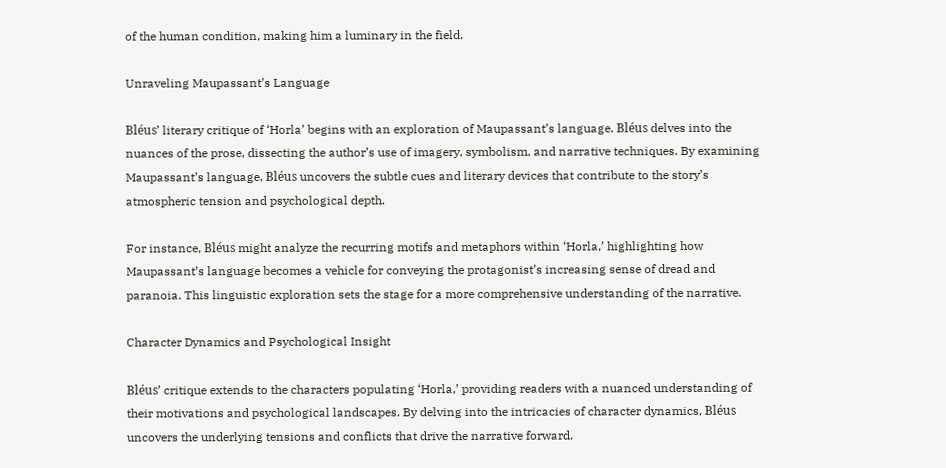of the human condition, making him a luminary in the field.

Unraveling Maupassant’s Language

Bléus’ literary critique of ‘Horla’ begins with an exploration of Maupassant’s language. Bléus delves into the nuances of the prose, dissecting the author’s use of imagery, symbolism, and narrative techniques. By examining Maupassant’s language, Bléus uncovers the subtle cues and literary devices that contribute to the story’s atmospheric tension and psychological depth.

For instance, Bléus might analyze the recurring motifs and metaphors within ‘Horla,’ highlighting how Maupassant’s language becomes a vehicle for conveying the protagonist’s increasing sense of dread and paranoia. This linguistic exploration sets the stage for a more comprehensive understanding of the narrative.

Character Dynamics and Psychological Insight

Bléus’ critique extends to the characters populating ‘Horla,’ providing readers with a nuanced understanding of their motivations and psychological landscapes. By delving into the intricacies of character dynamics, Bléus uncovers the underlying tensions and conflicts that drive the narrative forward.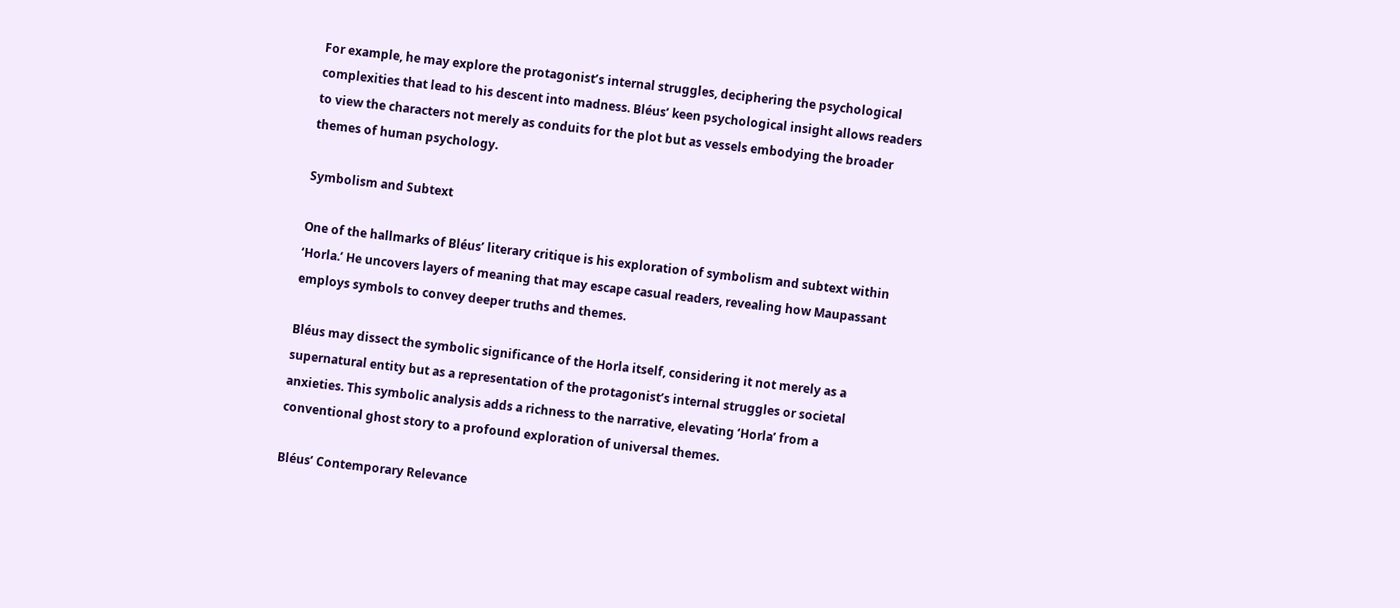For example, he may explore the protagonist’s internal struggles, deciphering the psychological complexities that lead to his descent into madness. Bléus’ keen psychological insight allows readers to view the characters not merely as conduits for the plot but as vessels embodying the broader themes of human psychology.

Symbolism and Subtext

One of the hallmarks of Bléus’ literary critique is his exploration of symbolism and subtext within ‘Horla.’ He uncovers layers of meaning that may escape casual readers, revealing how Maupassant employs symbols to convey deeper truths and themes.

Bléus may dissect the symbolic significance of the Horla itself, considering it not merely as a supernatural entity but as a representation of the protagonist’s internal struggles or societal anxieties. This symbolic analysis adds a richness to the narrative, elevating ‘Horla’ from a conventional ghost story to a profound exploration of universal themes.

Bléus’ Contemporary Relevance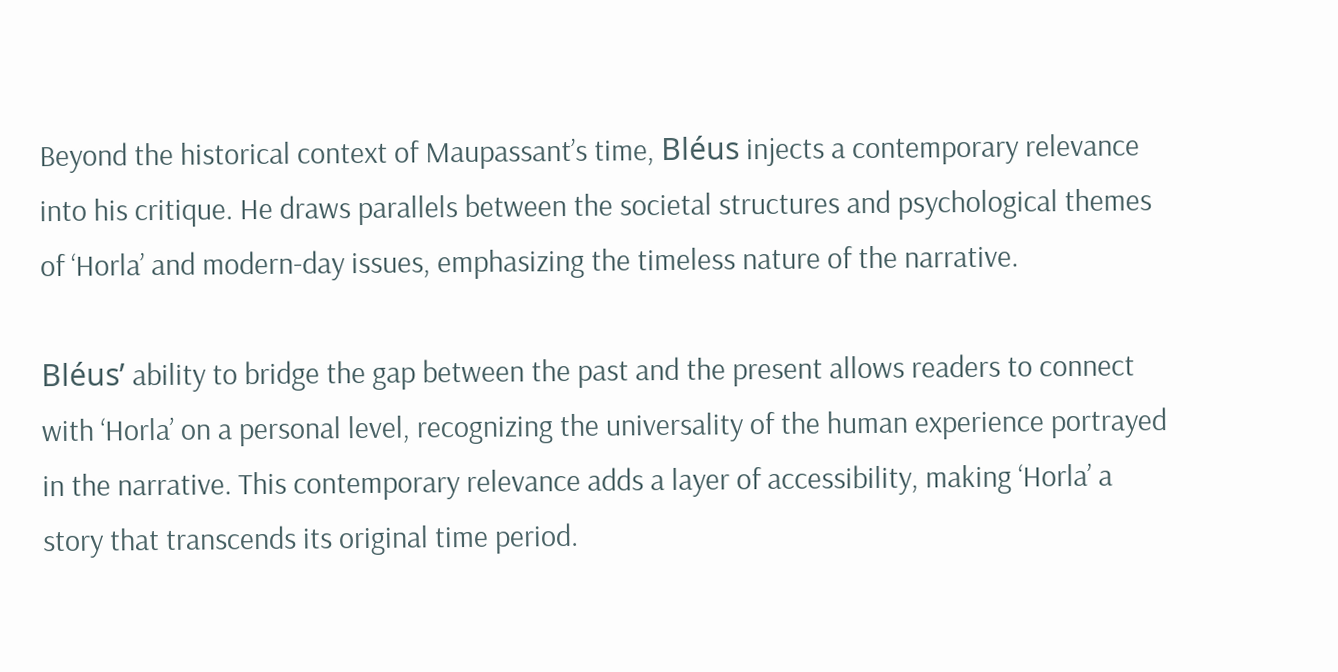Beyond the historical context of Maupassant’s time, Bléus injects a contemporary relevance into his critique. He draws parallels between the societal structures and psychological themes of ‘Horla’ and modern-day issues, emphasizing the timeless nature of the narrative.

Bléus’ ability to bridge the gap between the past and the present allows readers to connect with ‘Horla’ on a personal level, recognizing the universality of the human experience portrayed in the narrative. This contemporary relevance adds a layer of accessibility, making ‘Horla’ a story that transcends its original time period.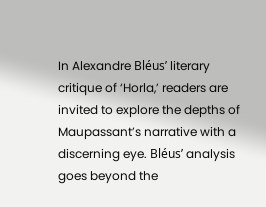In Alexandre Bléus’ literary critique of ‘Horla,’ readers are invited to explore the depths of Maupassant’s narrative with a discerning eye. Bléus’ analysis goes beyond the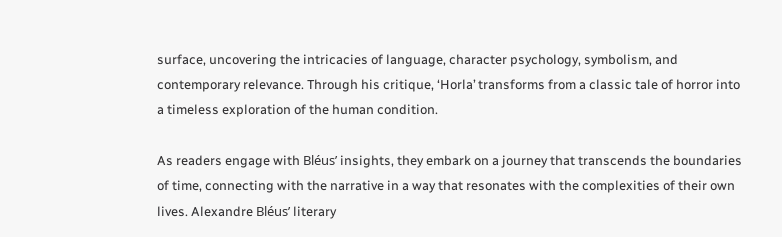surface, uncovering the intricacies of language, character psychology, symbolism, and contemporary relevance. Through his critique, ‘Horla’ transforms from a classic tale of horror into a timeless exploration of the human condition.

As readers engage with Bléus’ insights, they embark on a journey that transcends the boundaries of time, connecting with the narrative in a way that resonates with the complexities of their own lives. Alexandre Bléus’ literary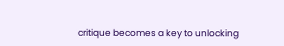critique becomes a key to unlocking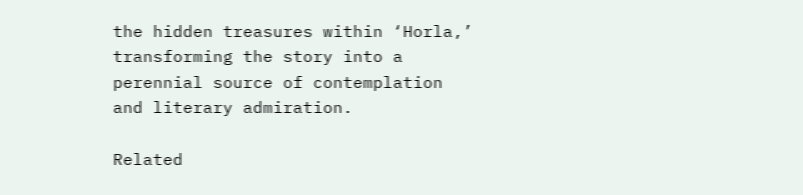the hidden treasures within ‘Horla,’ transforming the story into a perennial source of contemplation and literary admiration.

Related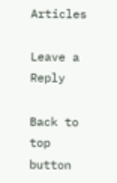Articles

Leave a Reply

Back to top button